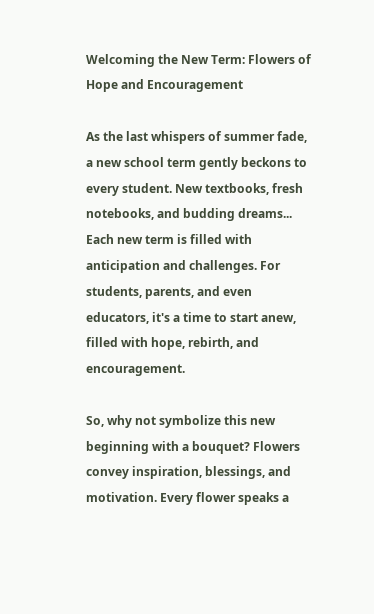Welcoming the New Term: Flowers of Hope and Encouragement

As the last whispers of summer fade, a new school term gently beckons to every student. New textbooks, fresh notebooks, and budding dreams... Each new term is filled with anticipation and challenges. For students, parents, and even educators, it's a time to start anew, filled with hope, rebirth, and encouragement.

So, why not symbolize this new beginning with a bouquet? Flowers convey inspiration, blessings, and motivation. Every flower speaks a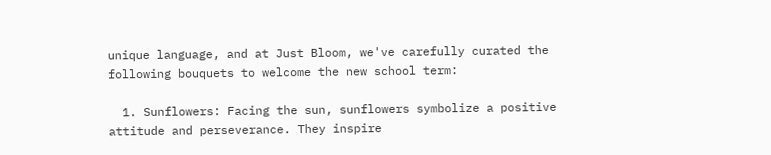unique language, and at Just Bloom, we've carefully curated the following bouquets to welcome the new school term:

  1. Sunflowers: Facing the sun, sunflowers symbolize a positive attitude and perseverance. They inspire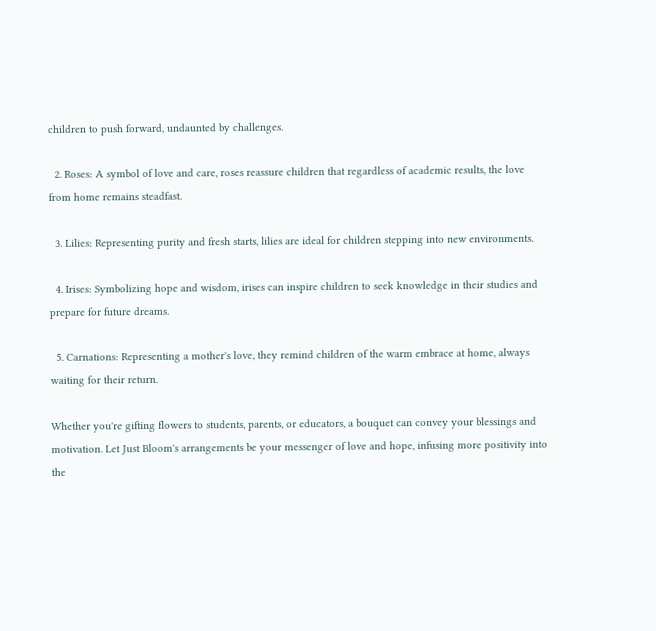children to push forward, undaunted by challenges.

  2. Roses: A symbol of love and care, roses reassure children that regardless of academic results, the love from home remains steadfast.

  3. Lilies: Representing purity and fresh starts, lilies are ideal for children stepping into new environments.

  4. Irises: Symbolizing hope and wisdom, irises can inspire children to seek knowledge in their studies and prepare for future dreams.

  5. Carnations: Representing a mother's love, they remind children of the warm embrace at home, always waiting for their return.

Whether you're gifting flowers to students, parents, or educators, a bouquet can convey your blessings and motivation. Let Just Bloom's arrangements be your messenger of love and hope, infusing more positivity into the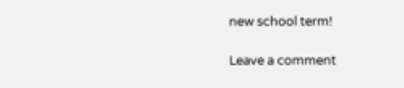new school term!

Leave a comment